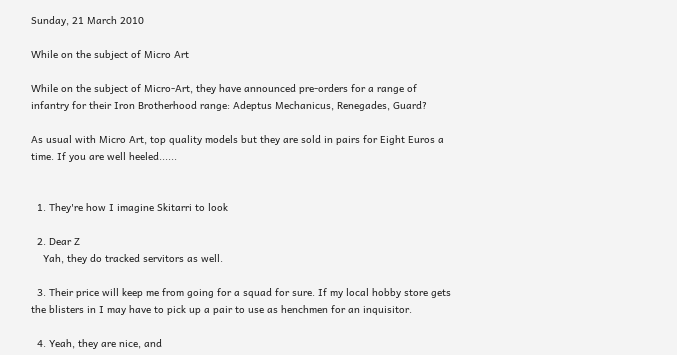Sunday, 21 March 2010

While on the subject of Micro Art

While on the subject of Micro-Art, they have announced pre-orders for a range of infantry for their Iron Brotherhood range: Adeptus Mechanicus, Renegades, Guard?

As usual with Micro Art, top quality models but they are sold in pairs for Eight Euros a time. If you are well heeled......


  1. They're how I imagine Skitarri to look

  2. Dear Z
    Yah, they do tracked servitors as well.

  3. Their price will keep me from going for a squad for sure. If my local hobby store gets the blisters in I may have to pick up a pair to use as henchmen for an inquisitor.

  4. Yeah, they are nice, and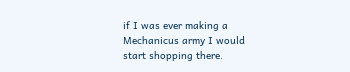if I was ever making a Mechanicus army I would start shopping there.